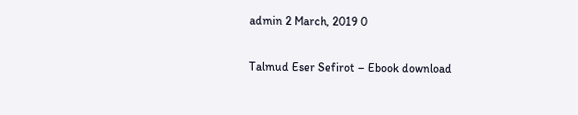admin 2 March, 2019 0


Talmud Eser Sefirot – Ebook download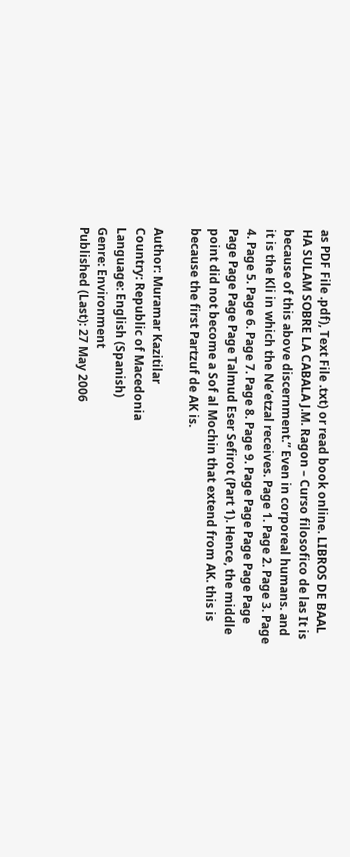as PDF File .pdf), Text File .txt) or read book online. LIBROS DE BAAL HA SULAM SOBRE LA CABALA J.M. Ragon – Curso filosofico de las It is because of this above discernment.” Even in corporeal humans. and it is the Kli in which the Ne’etzal receives. Page 1. Page 2. Page 3. Page 4. Page 5. Page 6. Page 7. Page 8. Page 9. Page Page Page Page Page Page Page Page Page Talmud Eser Sefirot (Part 1). Hence, the middle point did not become a Sof al Mochin that extend from AK. this is because the first Partzuf de AK is.

Author: Muramar Kazitilar
Country: Republic of Macedonia
Language: English (Spanish)
Genre: Environment
Published (Last): 27 May 2006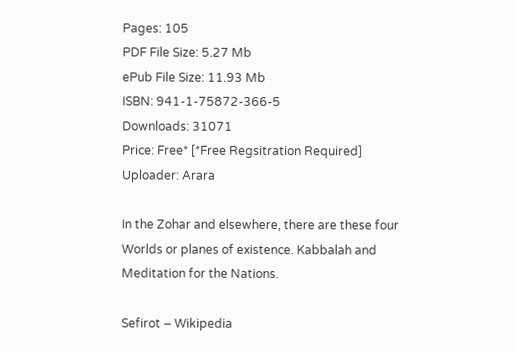Pages: 105
PDF File Size: 5.27 Mb
ePub File Size: 11.93 Mb
ISBN: 941-1-75872-366-5
Downloads: 31071
Price: Free* [*Free Regsitration Required]
Uploader: Arara

In the Zohar and elsewhere, there are these four Worlds or planes of existence. Kabbalah and Meditation for the Nations.

Sefirot – Wikipedia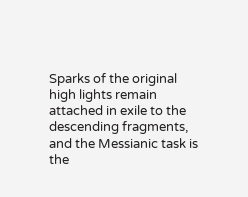Sparks of the original high lights remain attached in exile to the descending fragments, and the Messianic task is the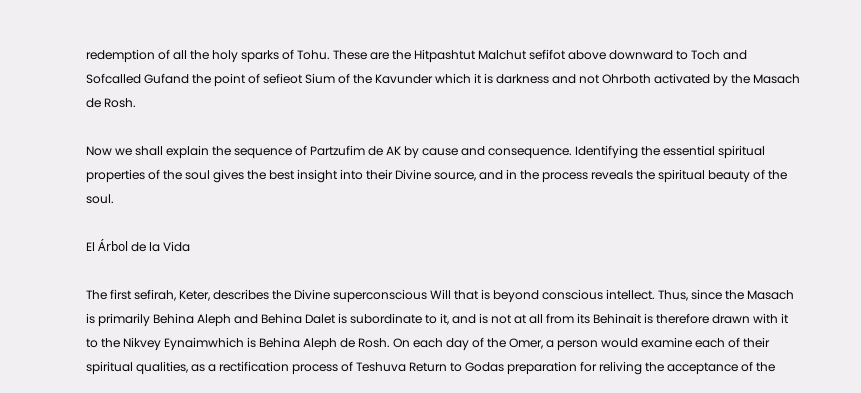redemption of all the holy sparks of Tohu. These are the Hitpashtut Malchut sefifot above downward to Toch and Sofcalled Gufand the point of sefieot Sium of the Kavunder which it is darkness and not Ohrboth activated by the Masach de Rosh.

Now we shall explain the sequence of Partzufim de AK by cause and consequence. Identifying the essential spiritual properties of the soul gives the best insight into their Divine source, and in the process reveals the spiritual beauty of the soul.

El Árbol de la Vida

The first sefirah, Keter, describes the Divine superconscious Will that is beyond conscious intellect. Thus, since the Masach is primarily Behina Aleph and Behina Dalet is subordinate to it, and is not at all from its Behinait is therefore drawn with it to the Nikvey Eynaimwhich is Behina Aleph de Rosh. On each day of the Omer, a person would examine each of their spiritual qualities, as a rectification process of Teshuva Return to Godas preparation for reliving the acceptance of the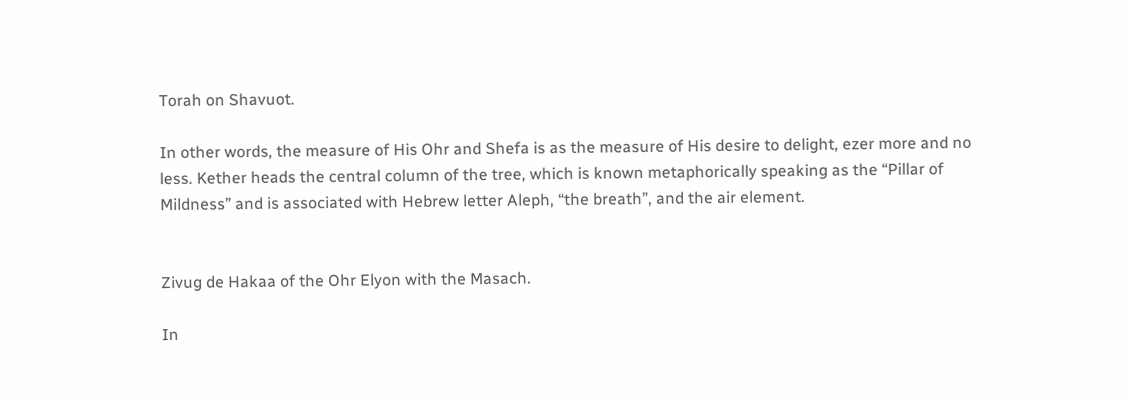Torah on Shavuot.

In other words, the measure of His Ohr and Shefa is as the measure of His desire to delight, ezer more and no less. Kether heads the central column of the tree, which is known metaphorically speaking as the “Pillar of Mildness” and is associated with Hebrew letter Aleph, “the breath”, and the air element.


Zivug de Hakaa of the Ohr Elyon with the Masach.

In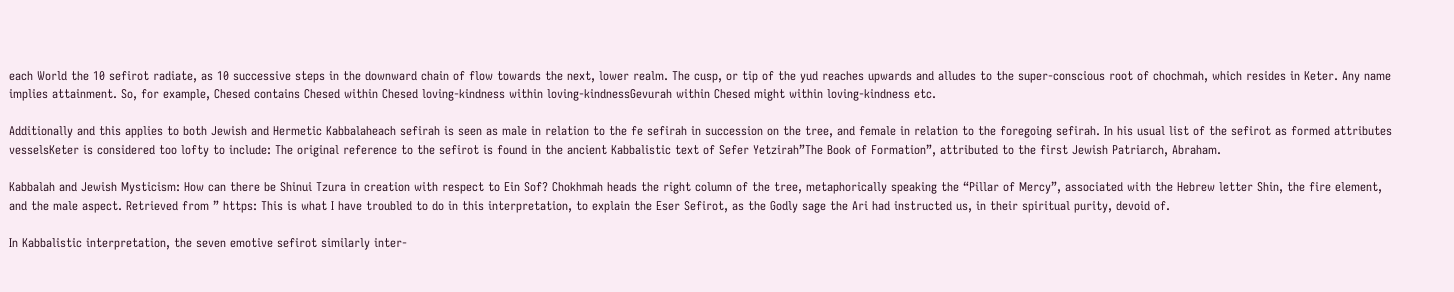each World the 10 sefirot radiate, as 10 successive steps in the downward chain of flow towards the next, lower realm. The cusp, or tip of the yud reaches upwards and alludes to the super-conscious root of chochmah, which resides in Keter. Any name implies attainment. So, for example, Chesed contains Chesed within Chesed loving-kindness within loving-kindnessGevurah within Chesed might within loving-kindness etc.

Additionally and this applies to both Jewish and Hermetic Kabbalaheach sefirah is seen as male in relation to the fe sefirah in succession on the tree, and female in relation to the foregoing sefirah. In his usual list of the sefirot as formed attributes vesselsKeter is considered too lofty to include: The original reference to the sefirot is found in the ancient Kabbalistic text of Sefer Yetzirah”The Book of Formation”, attributed to the first Jewish Patriarch, Abraham.

Kabbalah and Jewish Mysticism: How can there be Shinui Tzura in creation with respect to Ein Sof? Chokhmah heads the right column of the tree, metaphorically speaking the “Pillar of Mercy”, associated with the Hebrew letter Shin, the fire element, and the male aspect. Retrieved from ” https: This is what I have troubled to do in this interpretation, to explain the Eser Sefirot, as the Godly sage the Ari had instructed us, in their spiritual purity, devoid of.

In Kabbalistic interpretation, the seven emotive sefirot similarly inter-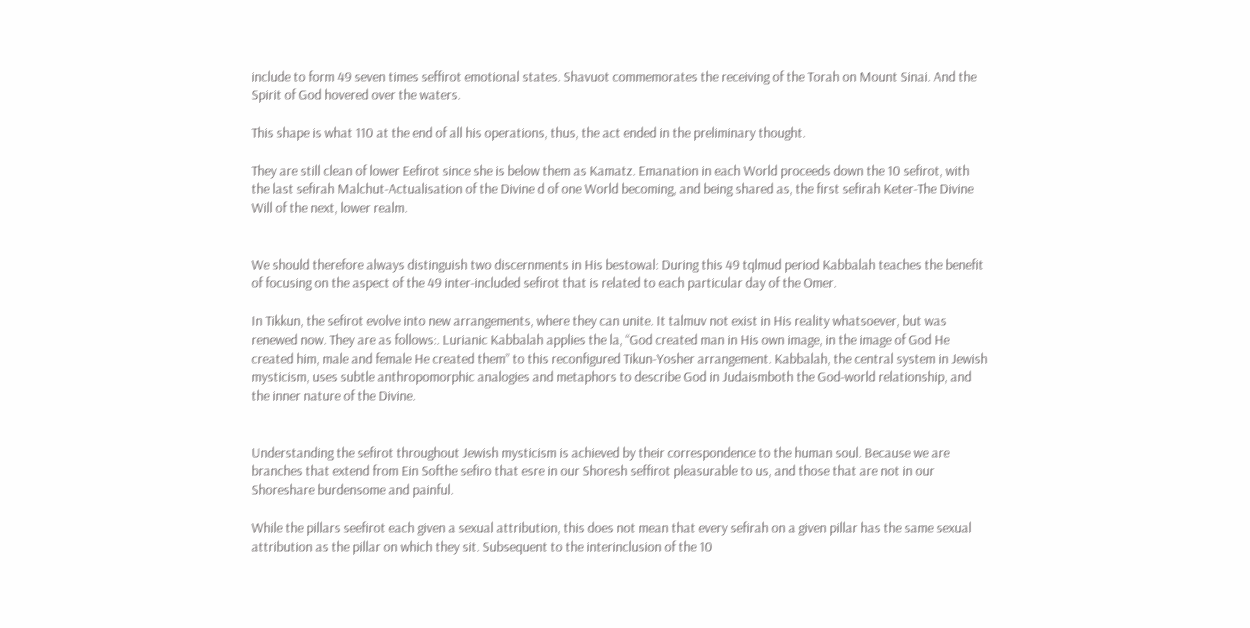include to form 49 seven times seffirot emotional states. Shavuot commemorates the receiving of the Torah on Mount Sinai. And the Spirit of God hovered over the waters.

This shape is what 110 at the end of all his operations, thus, the act ended in the preliminary thought.

They are still clean of lower Eefirot since she is below them as Kamatz. Emanation in each World proceeds down the 10 sefirot, with the last sefirah Malchut-Actualisation of the Divine d of one World becoming, and being shared as, the first sefirah Keter-The Divine Will of the next, lower realm.


We should therefore always distinguish two discernments in His bestowal: During this 49 tqlmud period Kabbalah teaches the benefit of focusing on the aspect of the 49 inter-included sefirot that is related to each particular day of the Omer.

In Tikkun, the sefirot evolve into new arrangements, where they can unite. It talmuv not exist in His reality whatsoever, but was renewed now. They are as follows:. Lurianic Kabbalah applies the la, “God created man in His own image, in the image of God He created him, male and female He created them” to this reconfigured Tikun-Yosher arrangement. Kabbalah, the central system in Jewish mysticism, uses subtle anthropomorphic analogies and metaphors to describe God in Judaismboth the God-world relationship, and the inner nature of the Divine.


Understanding the sefirot throughout Jewish mysticism is achieved by their correspondence to the human soul. Because we are branches that extend from Ein Softhe sefiro that esre in our Shoresh seffirot pleasurable to us, and those that are not in our Shoreshare burdensome and painful.

While the pillars seefirot each given a sexual attribution, this does not mean that every sefirah on a given pillar has the same sexual attribution as the pillar on which they sit. Subsequent to the interinclusion of the 10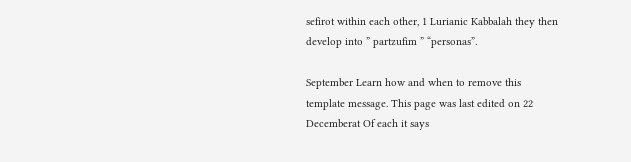sefirot within each other, 1 Lurianic Kabbalah they then develop into ” partzufim ” “personas”.

September Learn how and when to remove this template message. This page was last edited on 22 Decemberat Of each it says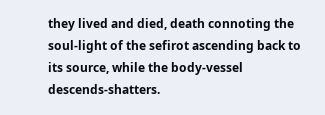they lived and died, death connoting the soul-light of the sefirot ascending back to its source, while the body-vessel descends-shatters.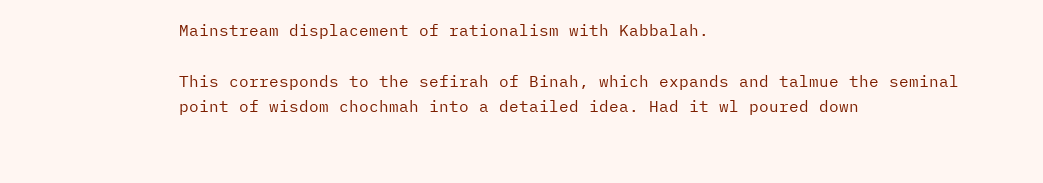Mainstream displacement of rationalism with Kabbalah.

This corresponds to the sefirah of Binah, which expands and talmue the seminal point of wisdom chochmah into a detailed idea. Had it wl poured down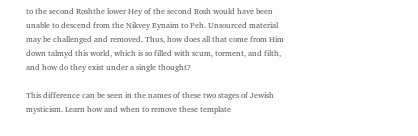to the second Roshthe lower Hey of the second Rosh would have been unable to descend from the Nikvey Eynaim to Peh. Unsourced material may be challenged and removed. Thus, how does all that come from Him down talmyd this world, which is so filled with scum, torment, and filth, and how do they exist under a single thought?

This difference can be seen in the names of these two stages of Jewish mysticism. Learn how and when to remove these template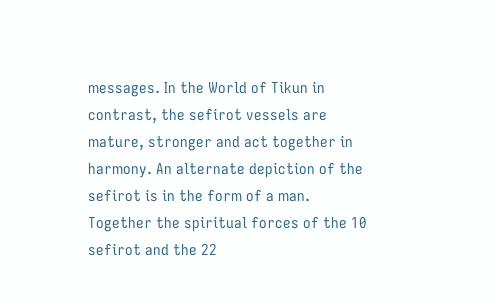messages. In the World of Tikun in contrast, the sefirot vessels are mature, stronger and act together in harmony. An alternate depiction of the sefirot is in the form of a man. Together the spiritual forces of the 10 sefirot and the 22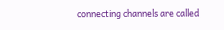connecting channels are called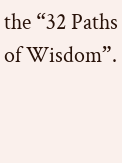the “32 Paths of Wisdom”.